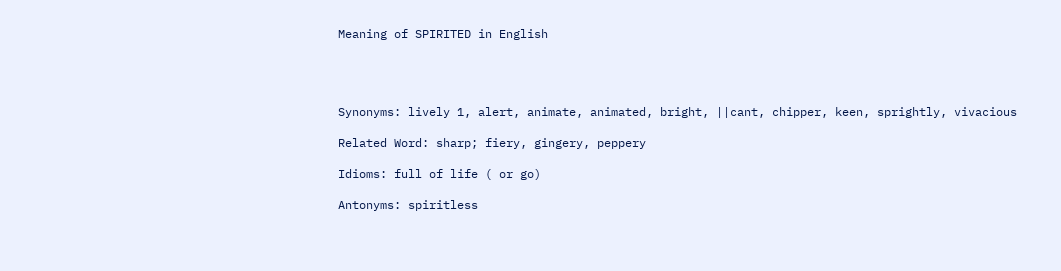Meaning of SPIRITED in English




Synonyms: lively 1, alert, animate, animated, bright, ||cant, chipper, keen, sprightly, vivacious

Related Word: sharp; fiery, gingery, peppery

Idioms: full of life ( or go)

Antonyms: spiritless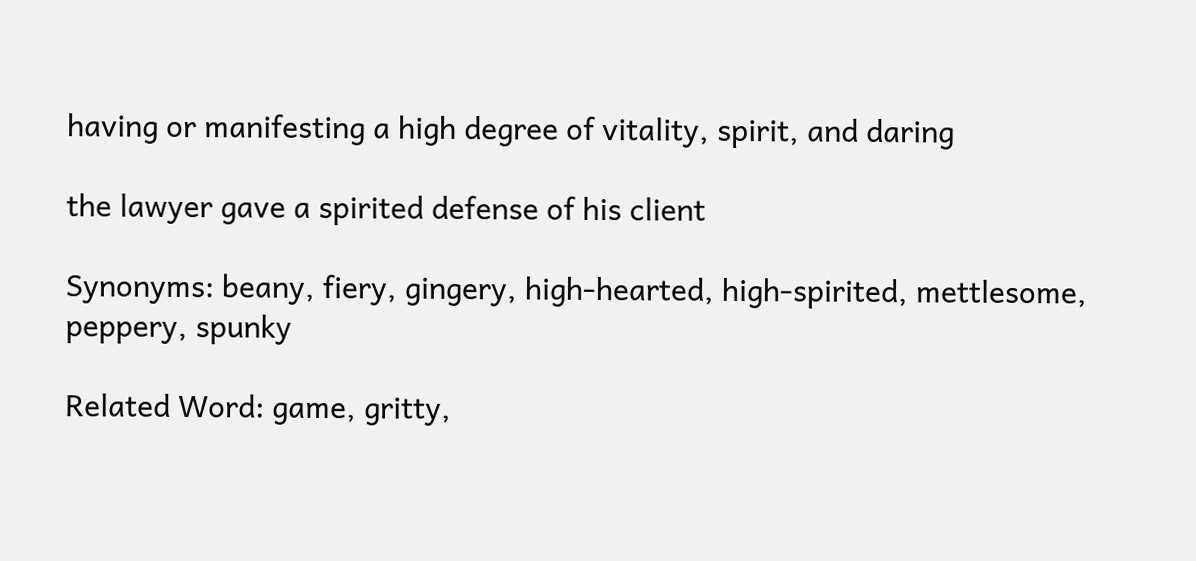having or manifesting a high degree of vitality, spirit, and daring

the lawyer gave a spirited defense of his client

Synonyms: beany, fiery, gingery, high-hearted, high-spirited, mettlesome, peppery, spunky

Related Word: game, gritty,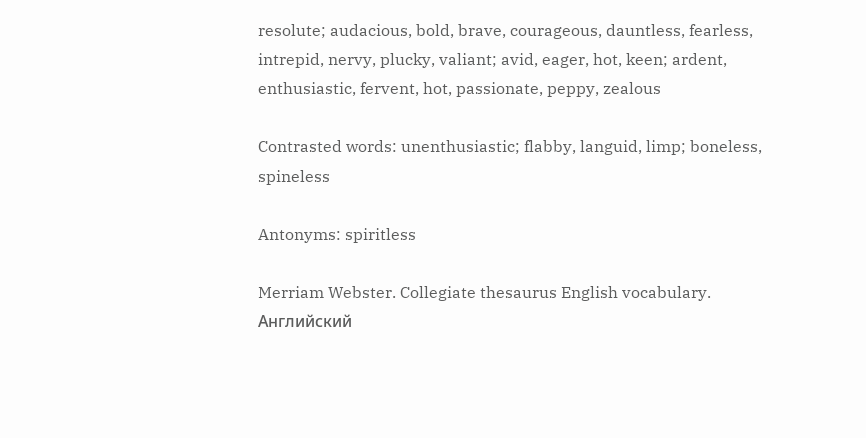resolute; audacious, bold, brave, courageous, dauntless, fearless, intrepid, nervy, plucky, valiant; avid, eager, hot, keen; ardent, enthusiastic, fervent, hot, passionate, peppy, zealous

Contrasted words: unenthusiastic; flabby, languid, limp; boneless, spineless

Antonyms: spiritless

Merriam Webster. Collegiate thesaurus English vocabulary.      Английский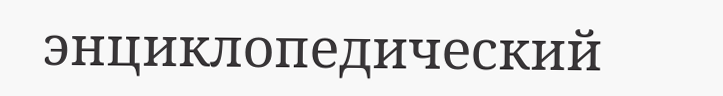энциклопедический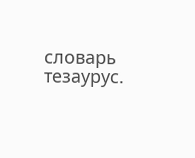словарь тезаурус.